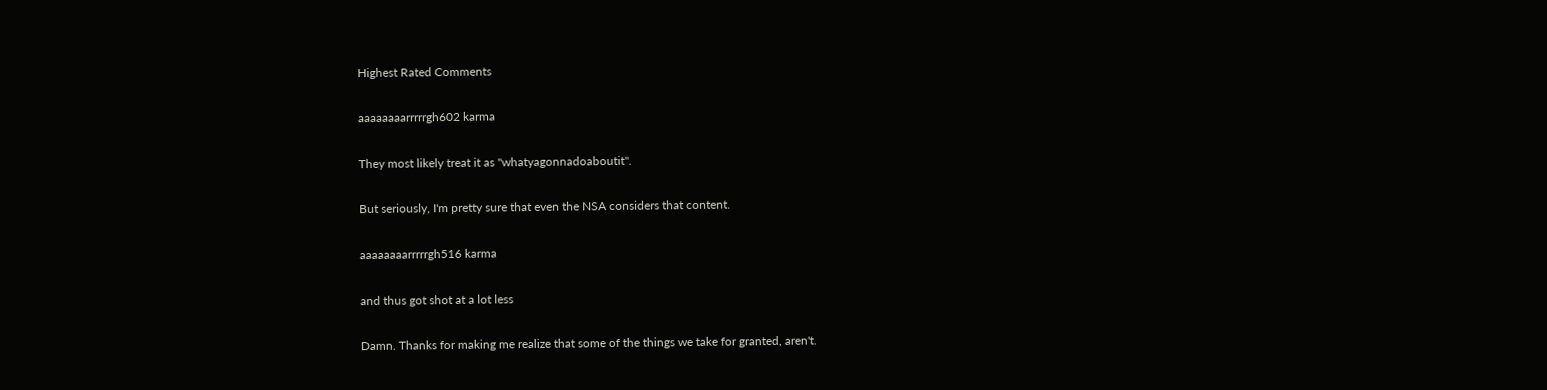Highest Rated Comments

aaaaaaaarrrrrgh602 karma

They most likely treat it as "whatyagonnadoaboutit".

But seriously, I'm pretty sure that even the NSA considers that content.

aaaaaaaarrrrrgh516 karma

and thus got shot at a lot less

Damn. Thanks for making me realize that some of the things we take for granted, aren't.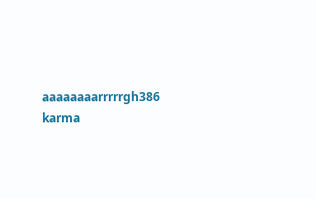aaaaaaaarrrrrgh386 karma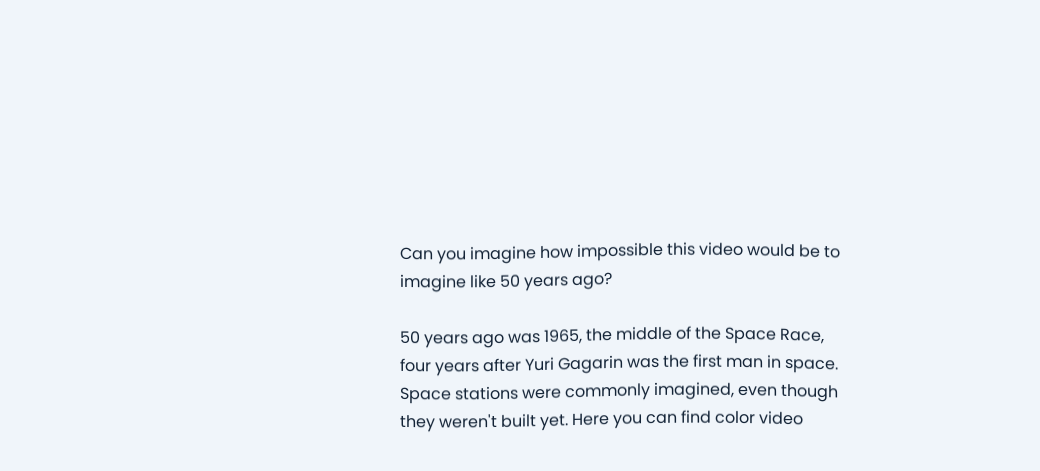Can you imagine how impossible this video would be to imagine like 50 years ago?

50 years ago was 1965, the middle of the Space Race, four years after Yuri Gagarin was the first man in space. Space stations were commonly imagined, even though they weren't built yet. Here you can find color video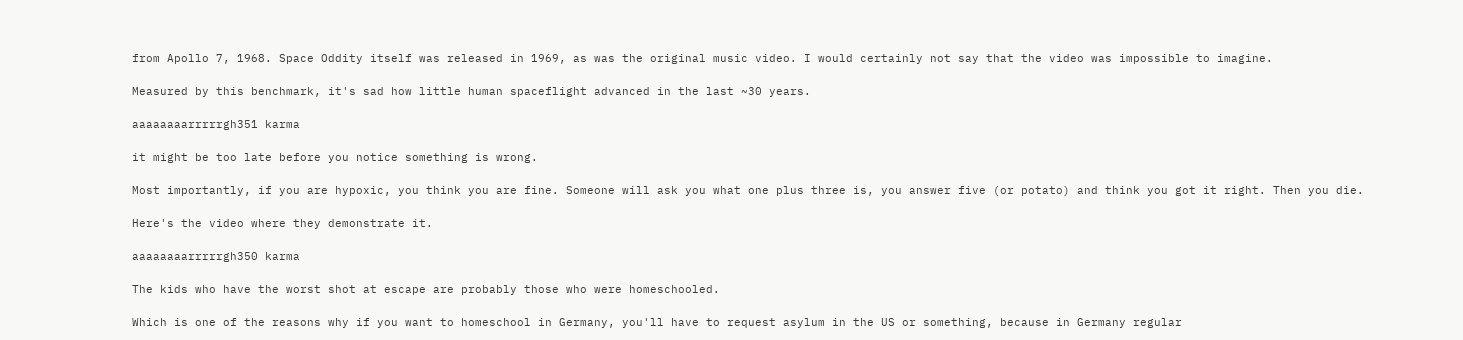from Apollo 7, 1968. Space Oddity itself was released in 1969, as was the original music video. I would certainly not say that the video was impossible to imagine.

Measured by this benchmark, it's sad how little human spaceflight advanced in the last ~30 years.

aaaaaaaarrrrrgh351 karma

it might be too late before you notice something is wrong.

Most importantly, if you are hypoxic, you think you are fine. Someone will ask you what one plus three is, you answer five (or potato) and think you got it right. Then you die.

Here's the video where they demonstrate it.

aaaaaaaarrrrrgh350 karma

The kids who have the worst shot at escape are probably those who were homeschooled.

Which is one of the reasons why if you want to homeschool in Germany, you'll have to request asylum in the US or something, because in Germany regular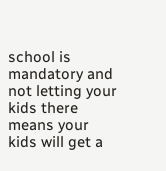school is mandatory and not letting your kids there means your kids will get a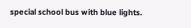special school bus with blue lights.